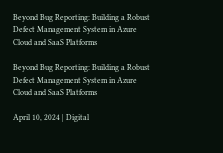Beyond Bug Reporting: Building a Robust Defect Management System in Azure Cloud and SaaS Platforms

Beyond Bug Reporting: Building a Robust Defect Management System in Azure Cloud and SaaS Platforms

April 10, 2024 | Digital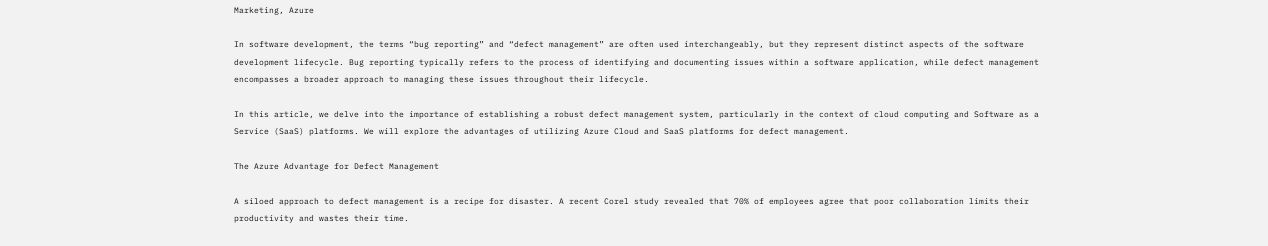Marketing, Azure

In software development, the terms “bug reporting” and “defect management” are often used interchangeably, but they represent distinct aspects of the software development lifecycle. Bug reporting typically refers to the process of identifying and documenting issues within a software application, while defect management encompasses a broader approach to managing these issues throughout their lifecycle.

In this article, we delve into the importance of establishing a robust defect management system, particularly in the context of cloud computing and Software as a Service (SaaS) platforms. We will explore the advantages of utilizing Azure Cloud and SaaS platforms for defect management.

The Azure Advantage for Defect Management

A siloed approach to defect management is a recipe for disaster. A recent Corel study revealed that 70% of employees agree that poor collaboration limits their productivity and wastes their time.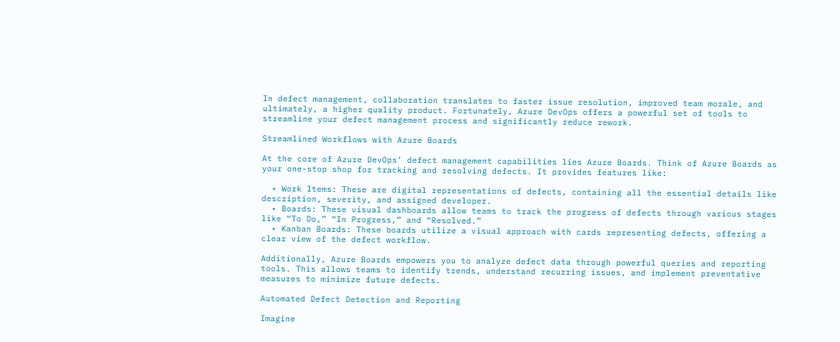In defect management, collaboration translates to faster issue resolution, improved team morale, and ultimately, a higher quality product. Fortunately, Azure DevOps offers a powerful set of tools to streamline your defect management process and significantly reduce rework.

Streamlined Workflows with Azure Boards

At the core of Azure DevOps‘ defect management capabilities lies Azure Boards. Think of Azure Boards as your one-stop shop for tracking and resolving defects. It provides features like:

  • Work Items: These are digital representations of defects, containing all the essential details like description, severity, and assigned developer.
  • Boards: These visual dashboards allow teams to track the progress of defects through various stages like “To Do,” “In Progress,” and “Resolved.”
  • Kanban Boards: These boards utilize a visual approach with cards representing defects, offering a clear view of the defect workflow.

Additionally, Azure Boards empowers you to analyze defect data through powerful queries and reporting tools. This allows teams to identify trends, understand recurring issues, and implement preventative measures to minimize future defects.

Automated Defect Detection and Reporting

Imagine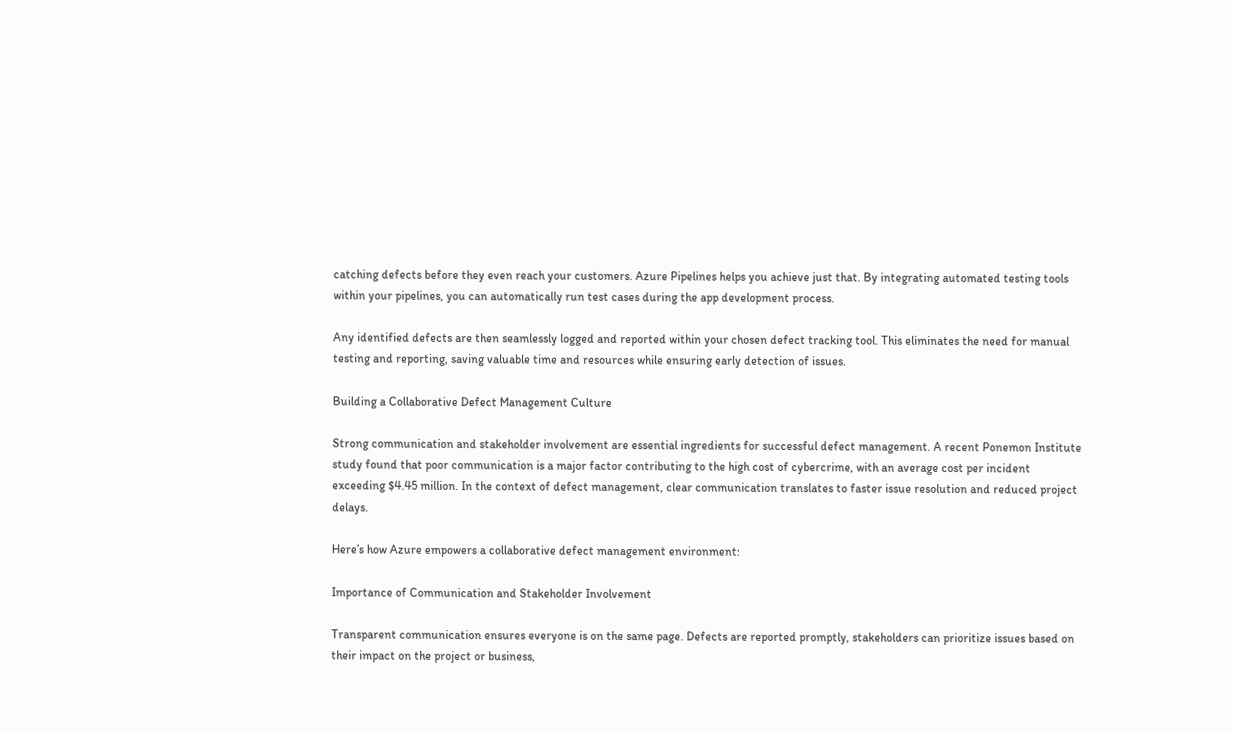catching defects before they even reach your customers. Azure Pipelines helps you achieve just that. By integrating automated testing tools within your pipelines, you can automatically run test cases during the app development process.

Any identified defects are then seamlessly logged and reported within your chosen defect tracking tool. This eliminates the need for manual testing and reporting, saving valuable time and resources while ensuring early detection of issues.

Building a Collaborative Defect Management Culture

Strong communication and stakeholder involvement are essential ingredients for successful defect management. A recent Ponemon Institute study found that poor communication is a major factor contributing to the high cost of cybercrime, with an average cost per incident exceeding $4.45 million. In the context of defect management, clear communication translates to faster issue resolution and reduced project delays.

Here’s how Azure empowers a collaborative defect management environment:

Importance of Communication and Stakeholder Involvement

Transparent communication ensures everyone is on the same page. Defects are reported promptly, stakeholders can prioritize issues based on their impact on the project or business,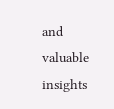and valuable insights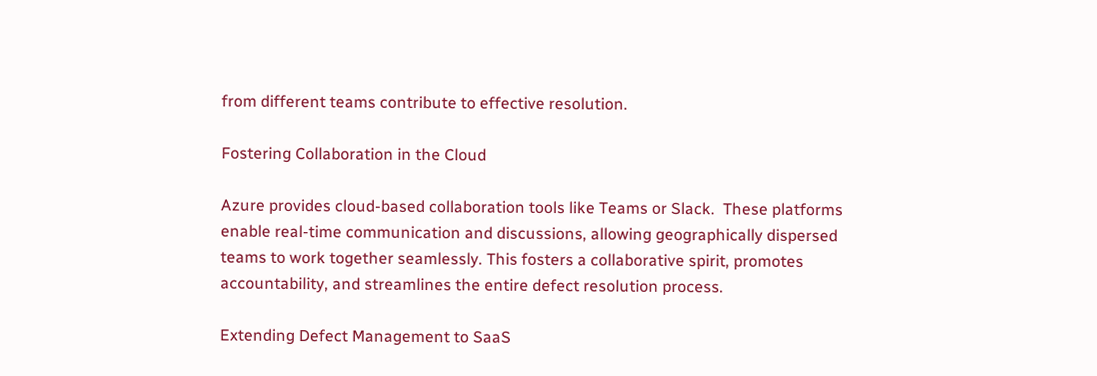from different teams contribute to effective resolution.

Fostering Collaboration in the Cloud

Azure provides cloud-based collaboration tools like Teams or Slack.  These platforms enable real-time communication and discussions, allowing geographically dispersed teams to work together seamlessly. This fosters a collaborative spirit, promotes accountability, and streamlines the entire defect resolution process.

Extending Defect Management to SaaS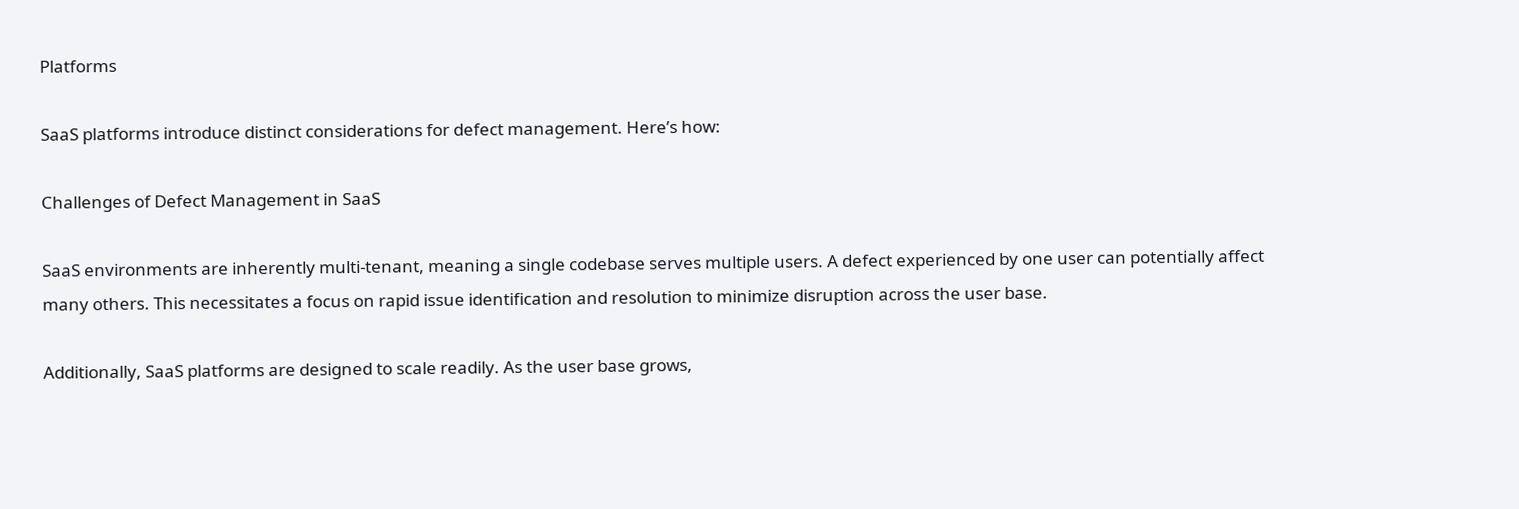Platforms

SaaS platforms introduce distinct considerations for defect management. Here’s how:

Challenges of Defect Management in SaaS

SaaS environments are inherently multi-tenant, meaning a single codebase serves multiple users. A defect experienced by one user can potentially affect many others. This necessitates a focus on rapid issue identification and resolution to minimize disruption across the user base.

Additionally, SaaS platforms are designed to scale readily. As the user base grows,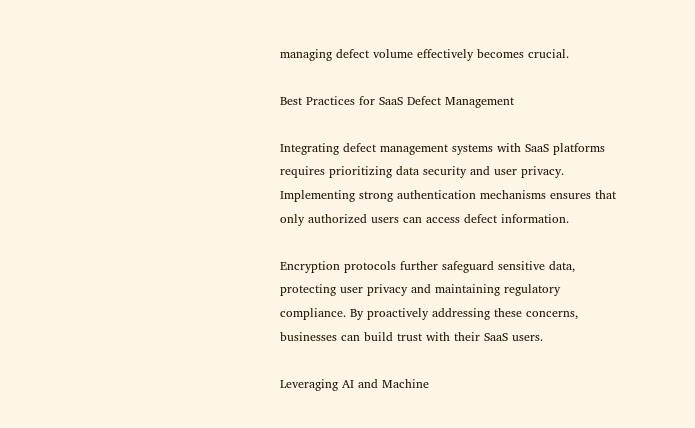managing defect volume effectively becomes crucial.

Best Practices for SaaS Defect Management

Integrating defect management systems with SaaS platforms requires prioritizing data security and user privacy. Implementing strong authentication mechanisms ensures that only authorized users can access defect information.

Encryption protocols further safeguard sensitive data, protecting user privacy and maintaining regulatory compliance. By proactively addressing these concerns, businesses can build trust with their SaaS users.

Leveraging AI and Machine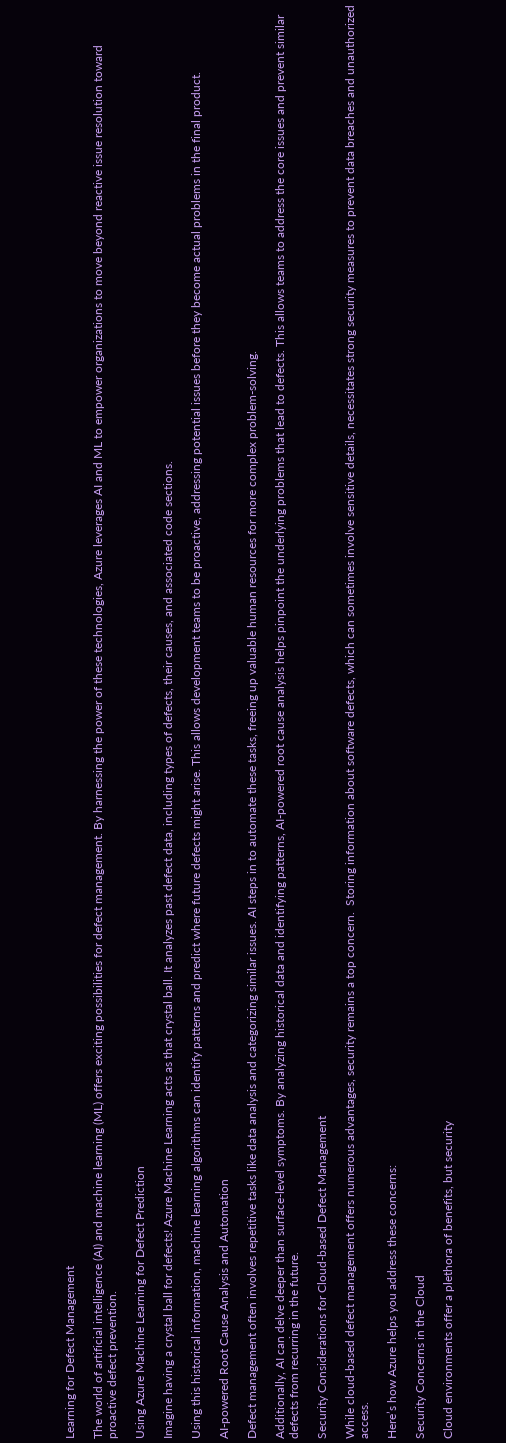Learning for Defect Management

The world of artificial intelligence (AI) and machine learning (ML) offers exciting possibilities for defect management. By harnessing the power of these technologies, Azure leverages AI and ML to empower organizations to move beyond reactive issue resolution toward proactive defect prevention.

Using Azure Machine Learning for Defect Prediction

Imagine having a crystal ball for defects! Azure Machine Learning acts as that crystal ball. It analyzes past defect data, including types of defects, their causes, and associated code sections.

Using this historical information, machine learning algorithms can identify patterns and predict where future defects might arise. This allows development teams to be proactive, addressing potential issues before they become actual problems in the final product.

AI-powered Root Cause Analysis and Automation

Defect management often involves repetitive tasks like data analysis and categorizing similar issues. AI steps in to automate these tasks, freeing up valuable human resources for more complex problem-solving.

Additionally, AI can delve deeper than surface-level symptoms. By analyzing historical data and identifying patterns, AI-powered root cause analysis helps pinpoint the underlying problems that lead to defects. This allows teams to address the core issues and prevent similar defects from recurring in the future.

Security Considerations for Cloud-based Defect Management

While cloud-based defect management offers numerous advantages, security remains a top concern.  Storing information about software defects, which can sometimes involve sensitive details, necessitates strong security measures to prevent data breaches and unauthorized access.

Here’s how Azure helps you address these concerns:

Security Concerns in the Cloud

Cloud environments offer a plethora of benefits, but security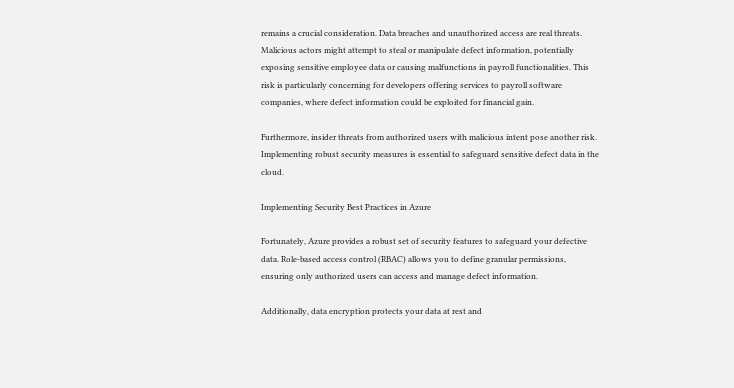remains a crucial consideration. Data breaches and unauthorized access are real threats. Malicious actors might attempt to steal or manipulate defect information, potentially exposing sensitive employee data or causing malfunctions in payroll functionalities. This risk is particularly concerning for developers offering services to payroll software companies, where defect information could be exploited for financial gain.

Furthermore, insider threats from authorized users with malicious intent pose another risk. Implementing robust security measures is essential to safeguard sensitive defect data in the cloud.

Implementing Security Best Practices in Azure

Fortunately, Azure provides a robust set of security features to safeguard your defective data. Role-based access control (RBAC) allows you to define granular permissions, ensuring only authorized users can access and manage defect information.

Additionally, data encryption protects your data at rest and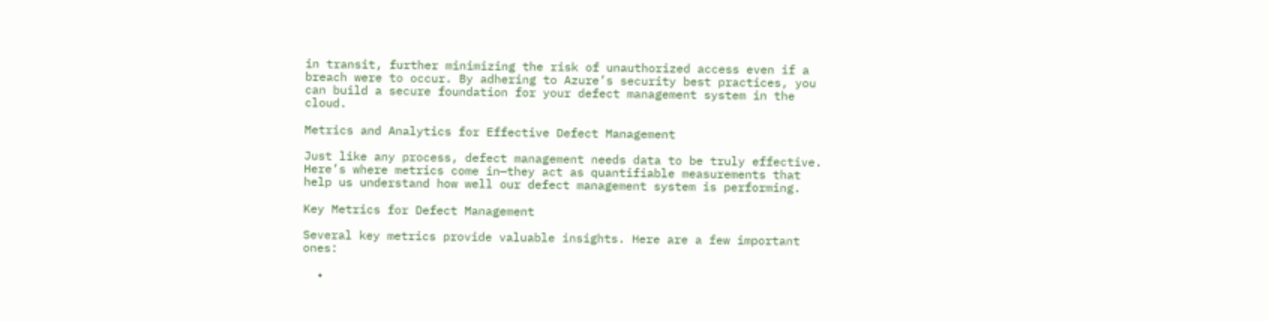in transit, further minimizing the risk of unauthorized access even if a breach were to occur. By adhering to Azure’s security best practices, you can build a secure foundation for your defect management system in the cloud.

Metrics and Analytics for Effective Defect Management

Just like any process, defect management needs data to be truly effective. Here’s where metrics come in—they act as quantifiable measurements that help us understand how well our defect management system is performing.

Key Metrics for Defect Management

Several key metrics provide valuable insights. Here are a few important ones:

  •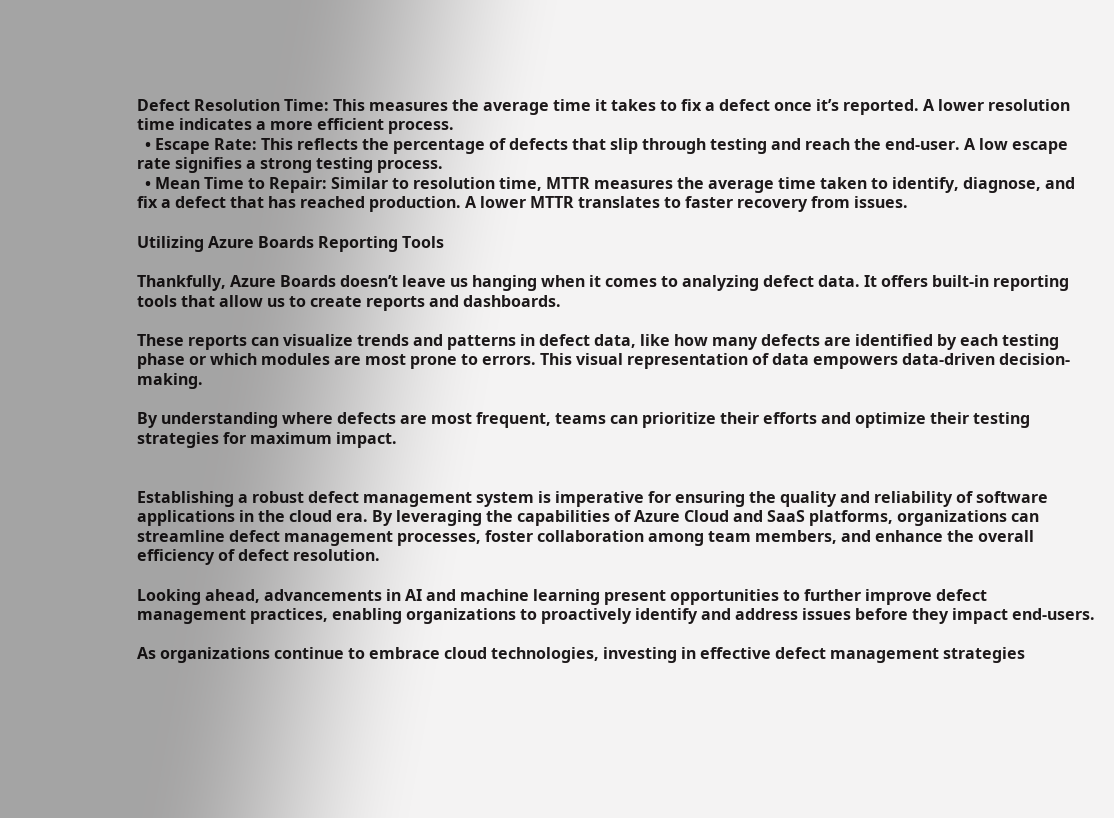Defect Resolution Time: This measures the average time it takes to fix a defect once it’s reported. A lower resolution time indicates a more efficient process.
  • Escape Rate: This reflects the percentage of defects that slip through testing and reach the end-user. A low escape rate signifies a strong testing process.
  • Mean Time to Repair: Similar to resolution time, MTTR measures the average time taken to identify, diagnose, and fix a defect that has reached production. A lower MTTR translates to faster recovery from issues.

Utilizing Azure Boards Reporting Tools

Thankfully, Azure Boards doesn’t leave us hanging when it comes to analyzing defect data. It offers built-in reporting tools that allow us to create reports and dashboards.

These reports can visualize trends and patterns in defect data, like how many defects are identified by each testing phase or which modules are most prone to errors. This visual representation of data empowers data-driven decision-making.

By understanding where defects are most frequent, teams can prioritize their efforts and optimize their testing strategies for maximum impact.


Establishing a robust defect management system is imperative for ensuring the quality and reliability of software applications in the cloud era. By leveraging the capabilities of Azure Cloud and SaaS platforms, organizations can streamline defect management processes, foster collaboration among team members, and enhance the overall efficiency of defect resolution.

Looking ahead, advancements in AI and machine learning present opportunities to further improve defect management practices, enabling organizations to proactively identify and address issues before they impact end-users.

As organizations continue to embrace cloud technologies, investing in effective defect management strategies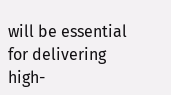will be essential for delivering high-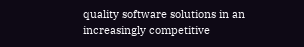quality software solutions in an increasingly competitive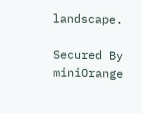landscape.

Secured By miniOrange